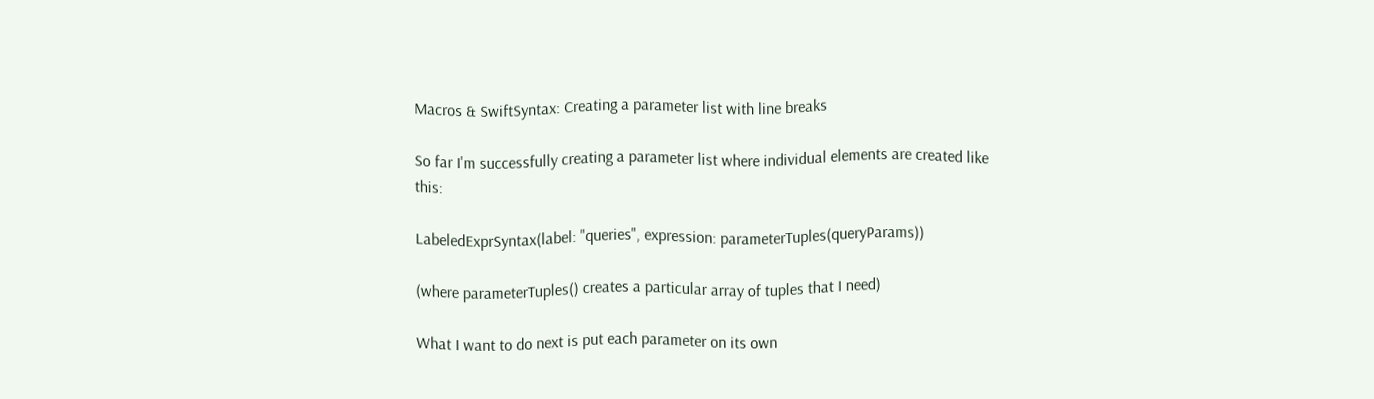Macros & SwiftSyntax: Creating a parameter list with line breaks

So far I'm successfully creating a parameter list where individual elements are created like this:

LabeledExprSyntax(label: "queries", expression: parameterTuples(queryParams))

(where parameterTuples() creates a particular array of tuples that I need)

What I want to do next is put each parameter on its own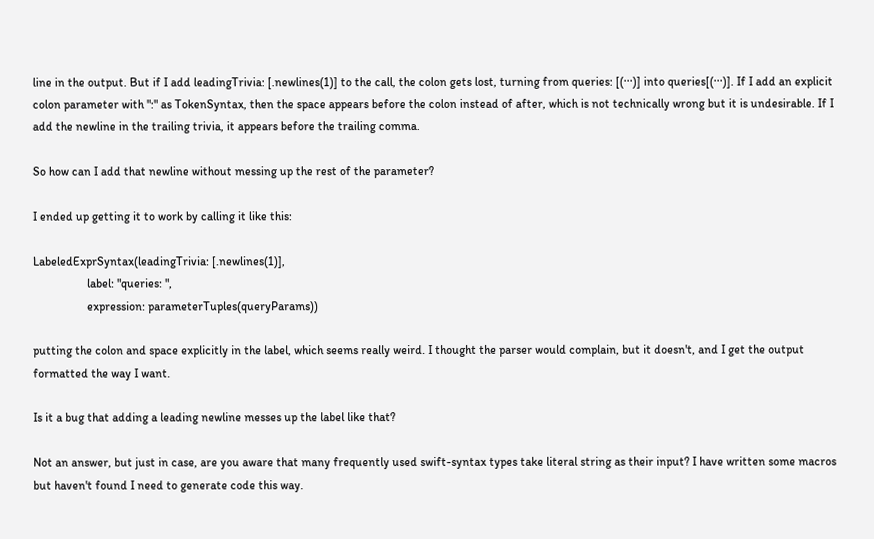line in the output. But if I add leadingTrivia: [.newlines(1)] to the call, the colon gets lost, turning from queries: [(···)] into queries[(···)]. If I add an explicit colon parameter with ":" as TokenSyntax, then the space appears before the colon instead of after, which is not technically wrong but it is undesirable. If I add the newline in the trailing trivia, it appears before the trailing comma.

So how can I add that newline without messing up the rest of the parameter?

I ended up getting it to work by calling it like this:

LabeledExprSyntax(leadingTrivia: [.newlines(1)],
                  label: "queries: ",
                  expression: parameterTuples(queryParams))

putting the colon and space explicitly in the label, which seems really weird. I thought the parser would complain, but it doesn't, and I get the output formatted the way I want.

Is it a bug that adding a leading newline messes up the label like that?

Not an answer, but just in case, are you aware that many frequently used swift-syntax types take literal string as their input? I have written some macros but haven't found I need to generate code this way.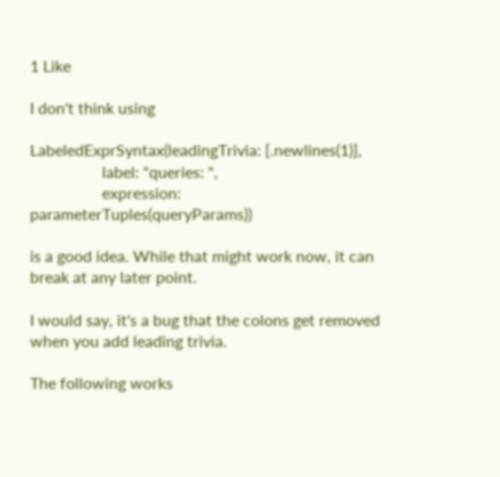1 Like

I don't think using

LabeledExprSyntax(leadingTrivia: [.newlines(1)],
                  label: "queries: ",
                  expression: parameterTuples(queryParams))

is a good idea. While that might work now, it can break at any later point.

I would say, it's a bug that the colons get removed when you add leading trivia.

The following works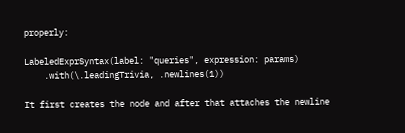properly:

LabeledExprSyntax(label: "queries", expression: params)
    .with(\.leadingTrivia, .newlines(1))

It first creates the node and after that attaches the newline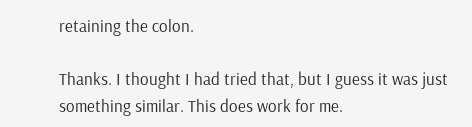retaining the colon.

Thanks. I thought I had tried that, but I guess it was just something similar. This does work for me.